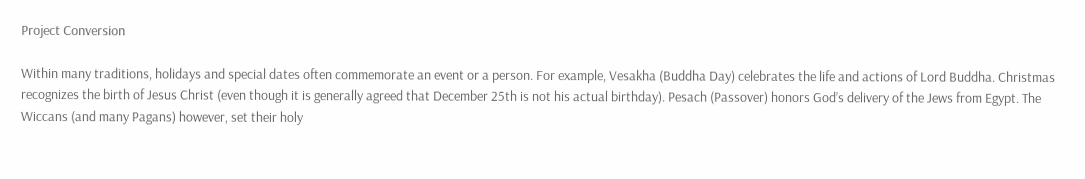Project Conversion

Within many traditions, holidays and special dates often commemorate an event or a person. For example, Vesakha (Buddha Day) celebrates the life and actions of Lord Buddha. Christmas recognizes the birth of Jesus Christ (even though it is generally agreed that December 25th is not his actual birthday). Pesach (Passover) honors God’s delivery of the Jews from Egypt. The Wiccans (and many Pagans) however, set their holy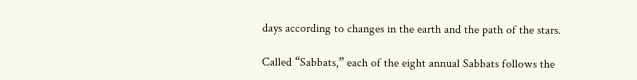days according to changes in the earth and the path of the stars.

Called “Sabbats,” each of the eight annual Sabbats follows the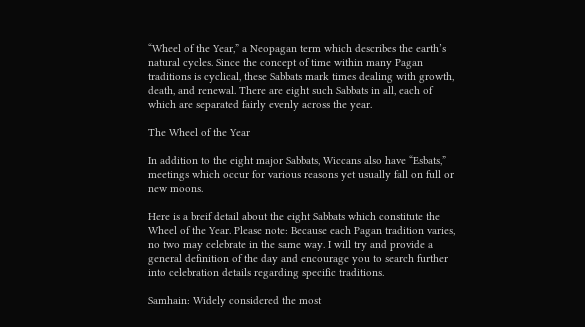“Wheel of the Year,” a Neopagan term which describes the earth’s natural cycles. Since the concept of time within many Pagan traditions is cyclical, these Sabbats mark times dealing with growth, death, and renewal. There are eight such Sabbats in all, each of which are separated fairly evenly across the year.

The Wheel of the Year

In addition to the eight major Sabbats, Wiccans also have “Esbats,” meetings which occur for various reasons yet usually fall on full or new moons.

Here is a breif detail about the eight Sabbats which constitute the Wheel of the Year. Please note: Because each Pagan tradition varies, no two may celebrate in the same way. I will try and provide a general definition of the day and encourage you to search further into celebration details regarding specific traditions.

Samhain: Widely considered the most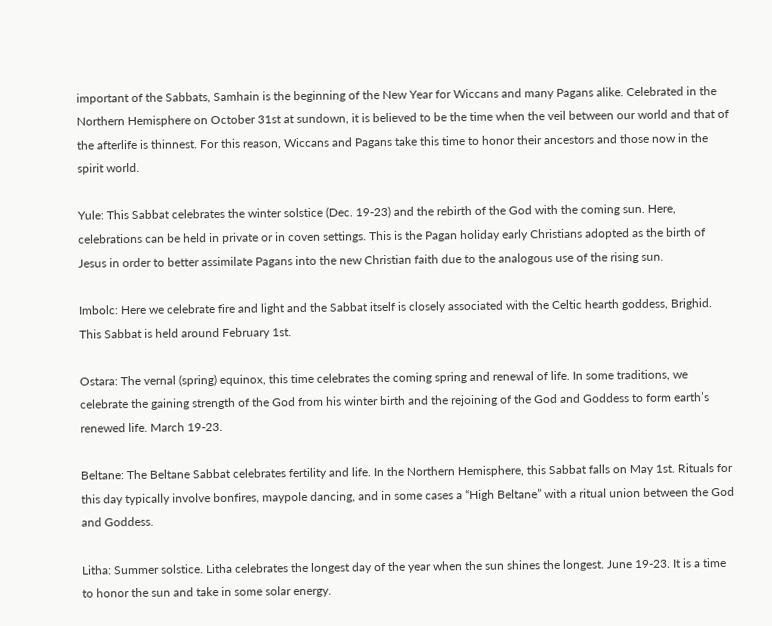important of the Sabbats, Samhain is the beginning of the New Year for Wiccans and many Pagans alike. Celebrated in the Northern Hemisphere on October 31st at sundown, it is believed to be the time when the veil between our world and that of the afterlife is thinnest. For this reason, Wiccans and Pagans take this time to honor their ancestors and those now in the spirit world.

Yule: This Sabbat celebrates the winter solstice (Dec. 19-23) and the rebirth of the God with the coming sun. Here, celebrations can be held in private or in coven settings. This is the Pagan holiday early Christians adopted as the birth of Jesus in order to better assimilate Pagans into the new Christian faith due to the analogous use of the rising sun.

Imbolc: Here we celebrate fire and light and the Sabbat itself is closely associated with the Celtic hearth goddess, Brighid. This Sabbat is held around February 1st.

Ostara: The vernal (spring) equinox, this time celebrates the coming spring and renewal of life. In some traditions, we celebrate the gaining strength of the God from his winter birth and the rejoining of the God and Goddess to form earth’s renewed life. March 19-23.

Beltane: The Beltane Sabbat celebrates fertility and life. In the Northern Hemisphere, this Sabbat falls on May 1st. Rituals for this day typically involve bonfires, maypole dancing, and in some cases a “High Beltane” with a ritual union between the God and Goddess.

Litha: Summer solstice. Litha celebrates the longest day of the year when the sun shines the longest. June 19-23. It is a time to honor the sun and take in some solar energy.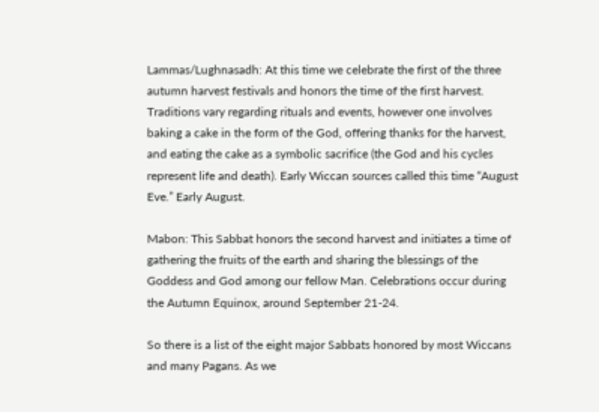Lammas/Lughnasadh: At this time we celebrate the first of the three autumn harvest festivals and honors the time of the first harvest. Traditions vary regarding rituals and events, however one involves baking a cake in the form of the God, offering thanks for the harvest, and eating the cake as a symbolic sacrifice (the God and his cycles represent life and death). Early Wiccan sources called this time “August Eve.” Early August.

Mabon: This Sabbat honors the second harvest and initiates a time of gathering the fruits of the earth and sharing the blessings of the Goddess and God among our fellow Man. Celebrations occur during the Autumn Equinox, around September 21-24.

So there is a list of the eight major Sabbats honored by most Wiccans and many Pagans. As we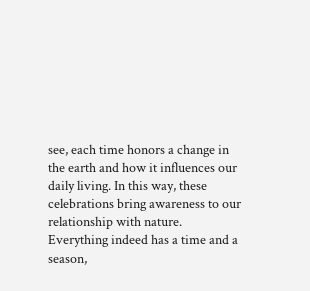see, each time honors a change in the earth and how it influences our daily living. In this way, these celebrations bring awareness to our relationship with nature. Everything indeed has a time and a season,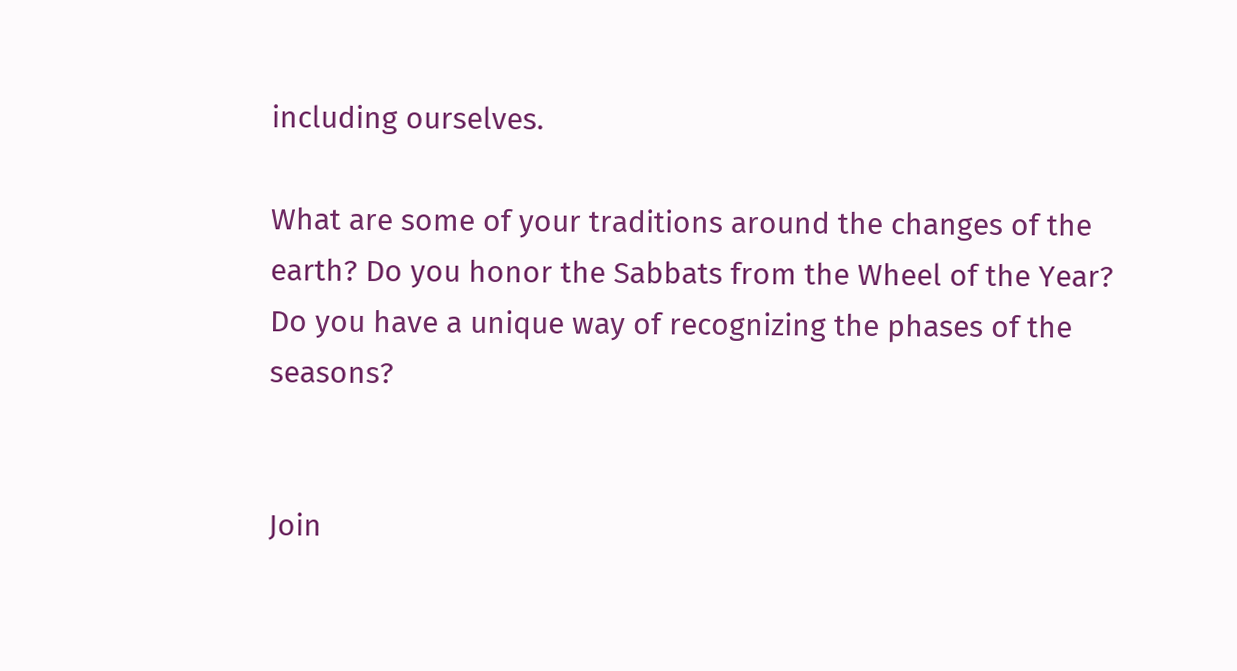including ourselves.

What are some of your traditions around the changes of the earth? Do you honor the Sabbats from the Wheel of the Year? Do you have a unique way of recognizing the phases of the seasons?


Join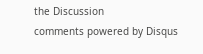the Discussion
comments powered by Disqus